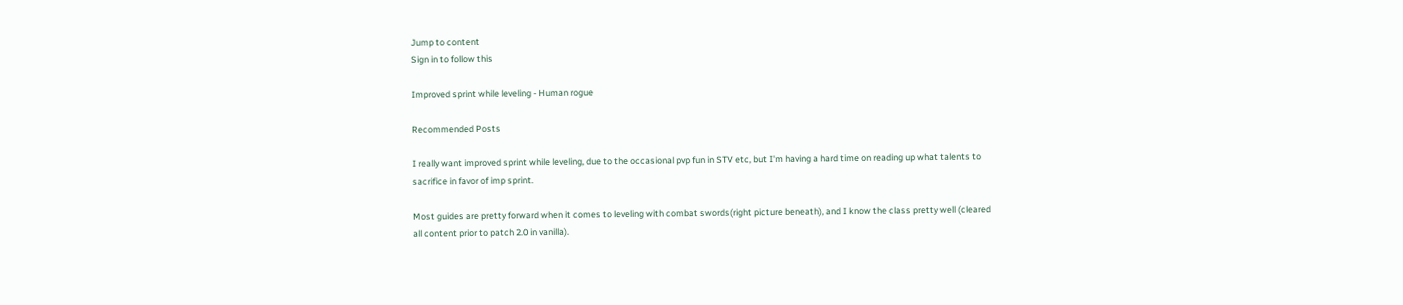Jump to content
Sign in to follow this

Improved sprint while leveling - Human rogue

Recommended Posts

I really want improved sprint while leveling, due to the occasional pvp fun in STV etc, but I'm having a hard time on reading up what talents to sacrifice in favor of imp sprint.

Most guides are pretty forward when it comes to leveling with combat swords(right picture beneath), and I know the class pretty well (cleared all content prior to patch 2.0 in vanilla).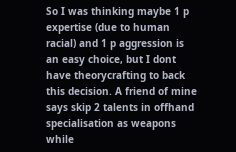So I was thinking maybe 1 p expertise (due to human racial) and 1 p aggression is an easy choice, but I dont have theorycrafting to back this decision. A friend of mine says skip 2 talents in offhand specialisation as weapons while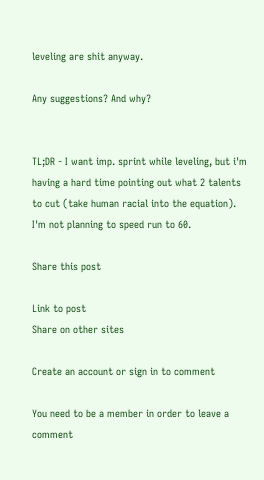leveling are shit anyway.

Any suggestions? And why?


TL;DR - I want imp. sprint while leveling, but i'm having a hard time pointing out what 2 talents to cut (take human racial into the equation). I'm not planning to speed run to 60.

Share this post

Link to post
Share on other sites

Create an account or sign in to comment

You need to be a member in order to leave a comment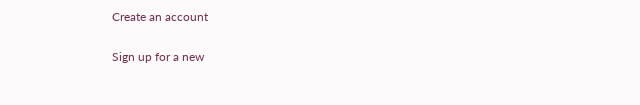Create an account

Sign up for a new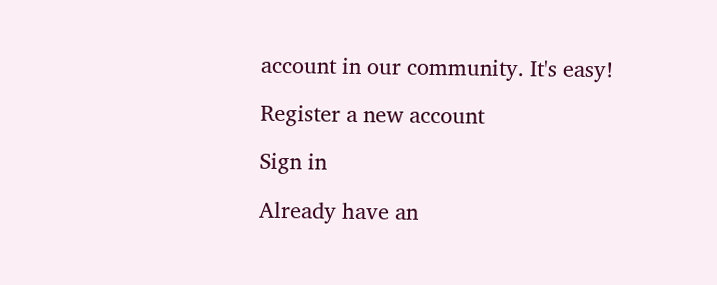account in our community. It's easy!

Register a new account

Sign in

Already have an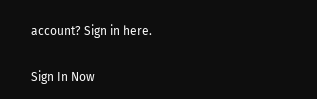account? Sign in here.

Sign In Now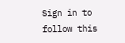Sign in to follow this